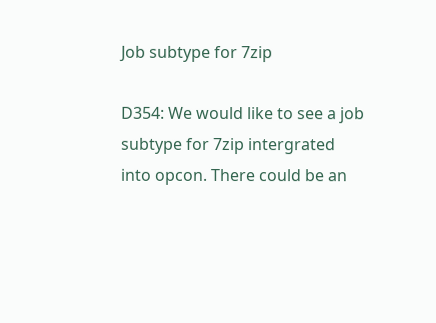Job subtype for 7zip

D354: We would like to see a job subtype for 7zip intergrated into opcon. There could be an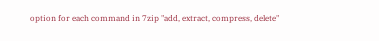option for each command in 7zip "add, extract, compress, delete"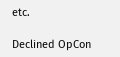etc.

Declined OpCon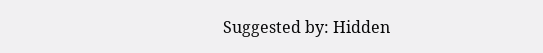Suggested by: Hidden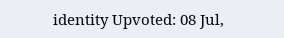identity Upvoted: 08 Jul,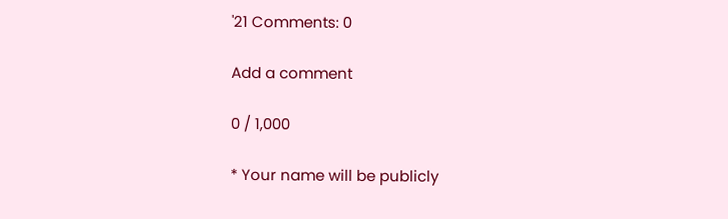'21 Comments: 0

Add a comment

0 / 1,000

* Your name will be publicly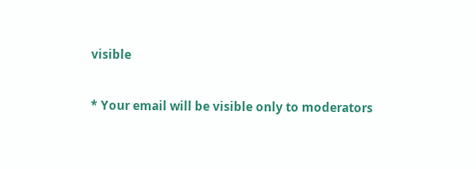visible

* Your email will be visible only to moderators